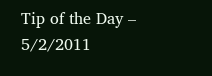Tip of the Day – 5/2/2011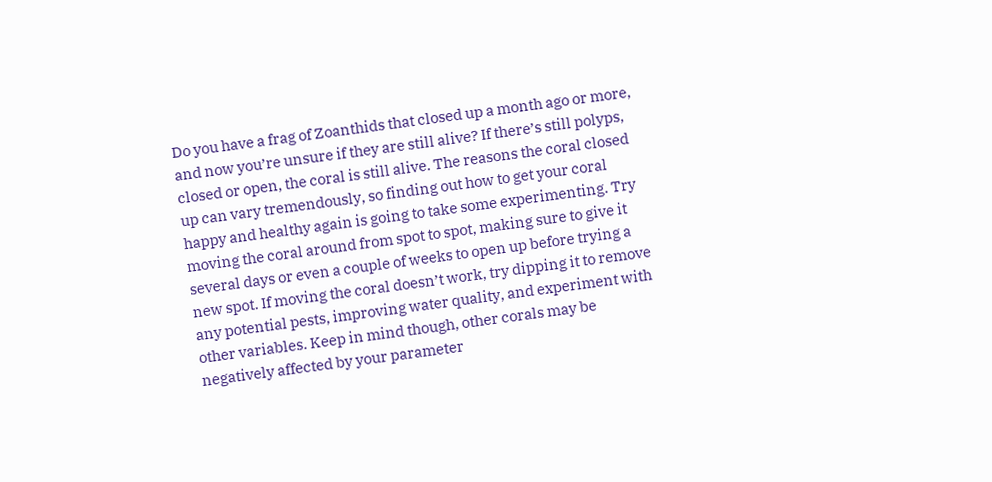Do you have a frag of Zoanthids that closed up a month ago or more, and now you’re unsure if they are still alive? If there’s still polyps, closed or open, the coral is still alive. The reasons the coral closed up can vary tremendously, so finding out how to get your coral happy and healthy again is going to take some experimenting. Try moving the coral around from spot to spot, making sure to give it several days or even a couple of weeks to open up before trying a new spot. If moving the coral doesn’t work, try dipping it to remove any potential pests, improving water quality, and experiment with other variables. Keep in mind though, other corals may be negatively affected by your parameter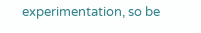experimentation, so be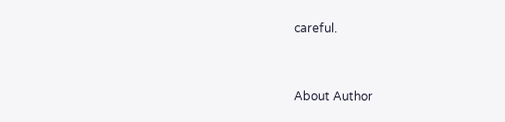careful.


About Author